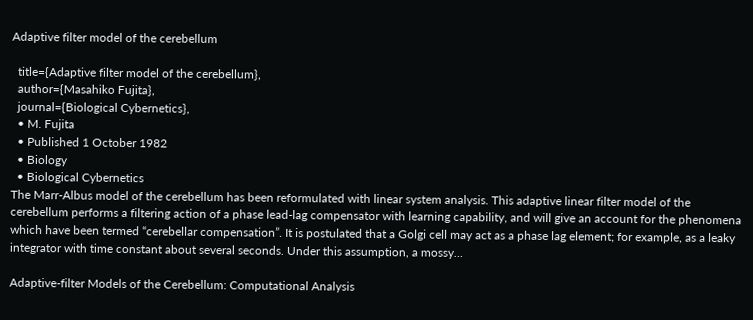Adaptive filter model of the cerebellum

  title={Adaptive filter model of the cerebellum},
  author={Masahiko Fujita},
  journal={Biological Cybernetics},
  • M. Fujita
  • Published 1 October 1982
  • Biology
  • Biological Cybernetics
The Marr-Albus model of the cerebellum has been reformulated with linear system analysis. This adaptive linear filter model of the cerebellum performs a filtering action of a phase lead-lag compensator with learning capability, and will give an account for the phenomena which have been termed “cerebellar compensation”. It is postulated that a Golgi cell may act as a phase lag element; for example, as a leaky integrator with time constant about several seconds. Under this assumption, a mossy…

Adaptive-filter Models of the Cerebellum: Computational Analysis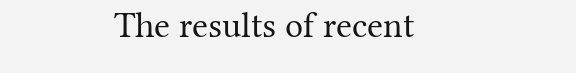The results of recent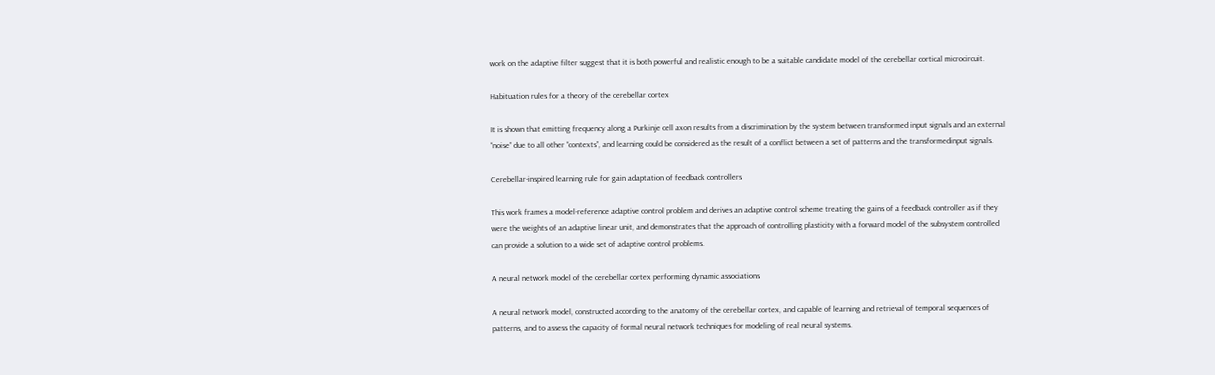work on the adaptive filter suggest that it is both powerful and realistic enough to be a suitable candidate model of the cerebellar cortical microcircuit.

Habituation rules for a theory of the cerebellar cortex

It is shown that emitting frequency along a Purkinje cell axon results from a discrimination by the system between transformed input signals and an external “noise” due to all other “contexts”, and learning could be considered as the result of a conflict between a set of patterns and the transformedinput signals.

Cerebellar-inspired learning rule for gain adaptation of feedback controllers

This work frames a model-reference adaptive control problem and derives an adaptive control scheme treating the gains of a feedback controller as if they were the weights of an adaptive linear unit, and demonstrates that the approach of controlling plasticity with a forward model of the subsystem controlled can provide a solution to a wide set of adaptive control problems.

A neural network model of the cerebellar cortex performing dynamic associations

A neural network model, constructed according to the anatomy of the cerebellar cortex, and capable of learning and retrieval of temporal sequences of patterns, and to assess the capacity of formal neural network techniques for modeling of real neural systems.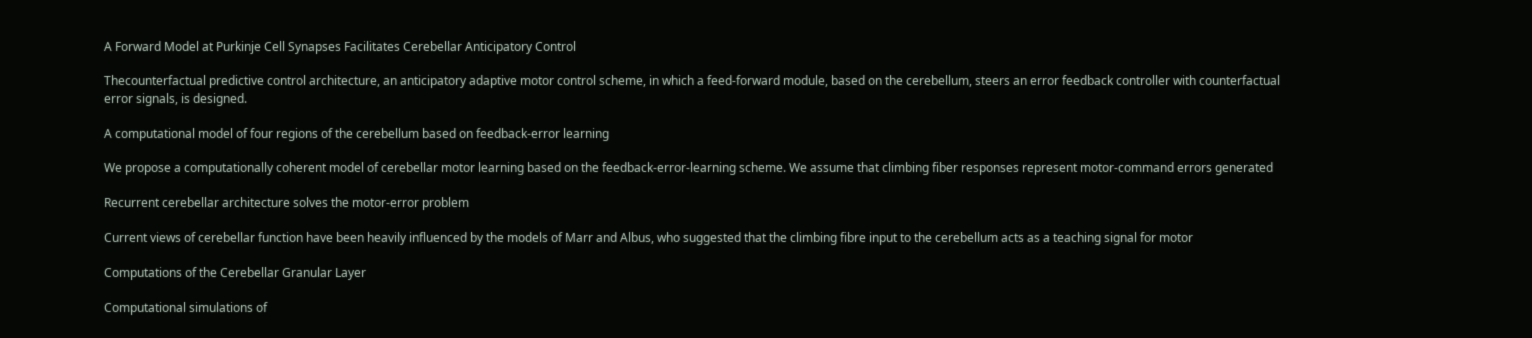A Forward Model at Purkinje Cell Synapses Facilitates Cerebellar Anticipatory Control

Thecounterfactual predictive control architecture, an anticipatory adaptive motor control scheme, in which a feed-forward module, based on the cerebellum, steers an error feedback controller with counterfactual error signals, is designed.

A computational model of four regions of the cerebellum based on feedback-error learning

We propose a computationally coherent model of cerebellar motor learning based on the feedback-error-learning scheme. We assume that climbing fiber responses represent motor-command errors generated

Recurrent cerebellar architecture solves the motor-error problem

Current views of cerebellar function have been heavily influenced by the models of Marr and Albus, who suggested that the climbing fibre input to the cerebellum acts as a teaching signal for motor

Computations of the Cerebellar Granular Layer

Computational simulations of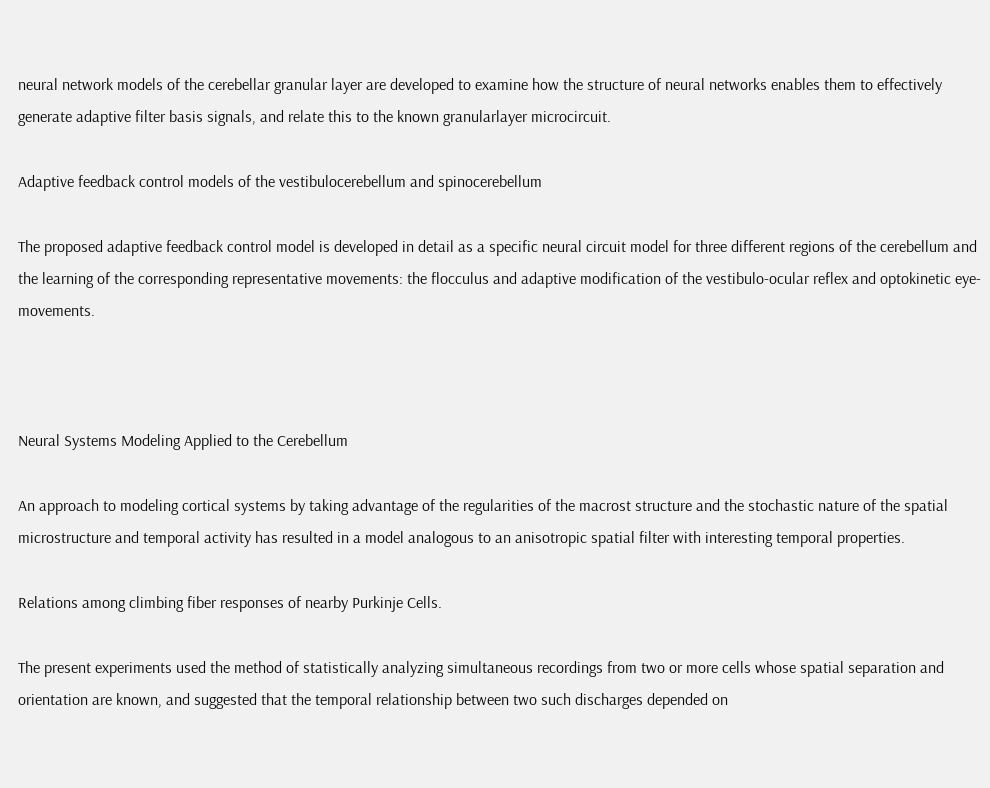neural network models of the cerebellar granular layer are developed to examine how the structure of neural networks enables them to effectively generate adaptive filter basis signals, and relate this to the known granularlayer microcircuit.

Adaptive feedback control models of the vestibulocerebellum and spinocerebellum

The proposed adaptive feedback control model is developed in detail as a specific neural circuit model for three different regions of the cerebellum and the learning of the corresponding representative movements: the flocculus and adaptive modification of the vestibulo-ocular reflex and optokinetic eye-movements.



Neural Systems Modeling Applied to the Cerebellum

An approach to modeling cortical systems by taking advantage of the regularities of the macrost structure and the stochastic nature of the spatial microstructure and temporal activity has resulted in a model analogous to an anisotropic spatial filter with interesting temporal properties.

Relations among climbing fiber responses of nearby Purkinje Cells.

The present experiments used the method of statistically analyzing simultaneous recordings from two or more cells whose spatial separation and orientation are known, and suggested that the temporal relationship between two such discharges depended on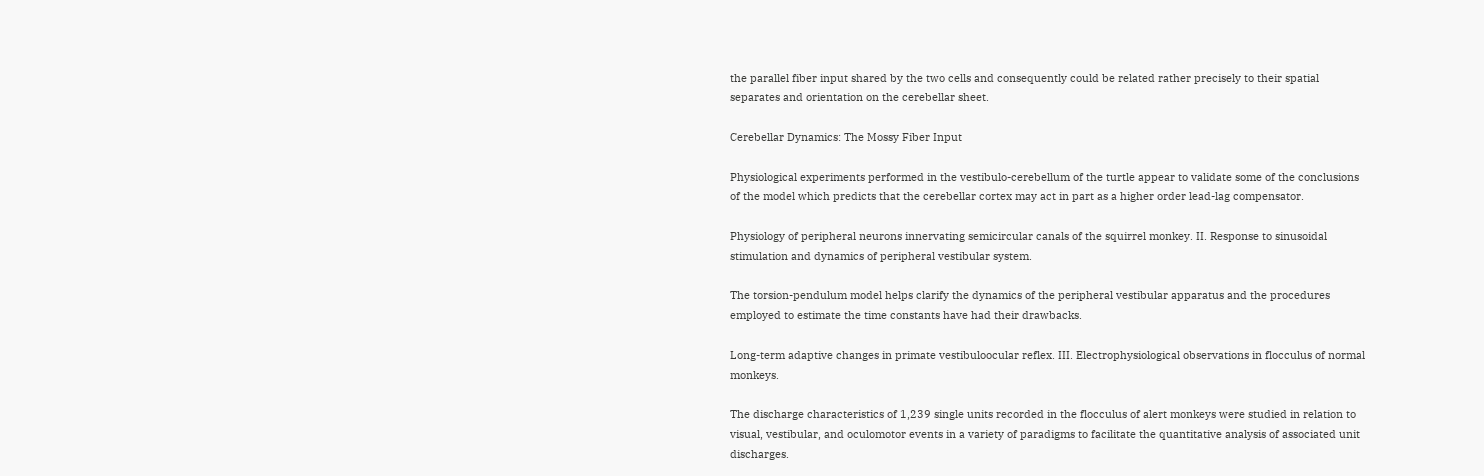the parallel fiber input shared by the two cells and consequently could be related rather precisely to their spatial separates and orientation on the cerebellar sheet.

Cerebellar Dynamics: The Mossy Fiber Input

Physiological experiments performed in the vestibulo-cerebellum of the turtle appear to validate some of the conclusions of the model which predicts that the cerebellar cortex may act in part as a higher order lead-lag compensator.

Physiology of peripheral neurons innervating semicircular canals of the squirrel monkey. II. Response to sinusoidal stimulation and dynamics of peripheral vestibular system.

The torsion-pendulum model helps clarify the dynamics of the peripheral vestibular apparatus and the procedures employed to estimate the time constants have had their drawbacks.

Long-term adaptive changes in primate vestibuloocular reflex. III. Electrophysiological observations in flocculus of normal monkeys.

The discharge characteristics of 1,239 single units recorded in the flocculus of alert monkeys were studied in relation to visual, vestibular, and oculomotor events in a variety of paradigms to facilitate the quantitative analysis of associated unit discharges.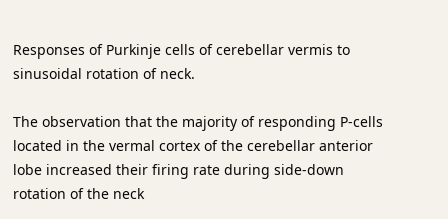Responses of Purkinje cells of cerebellar vermis to sinusoidal rotation of neck.

The observation that the majority of responding P-cells located in the vermal cortex of the cerebellar anterior lobe increased their firing rate during side-down rotation of the neck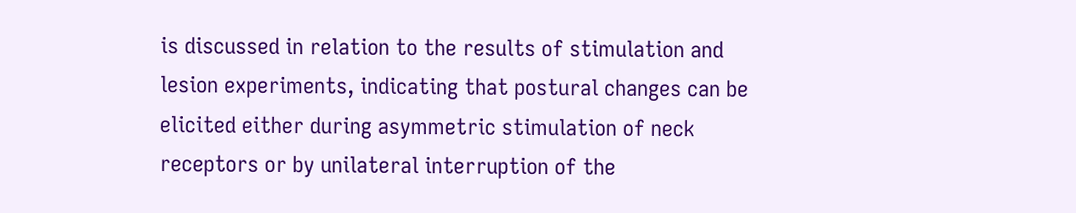is discussed in relation to the results of stimulation and lesion experiments, indicating that postural changes can be elicited either during asymmetric stimulation of neck receptors or by unilateral interruption of the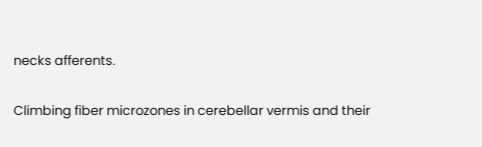necks afferents.

Climbing fiber microzones in cerebellar vermis and their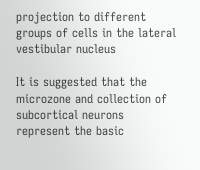projection to different groups of cells in the lateral vestibular nucleus

It is suggested that the microzone and collection of subcortical neurons represent the basic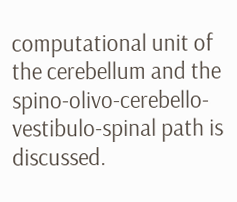computational unit of the cerebellum and the spino-olivo-cerebello-vestibulo-spinal path is discussed.